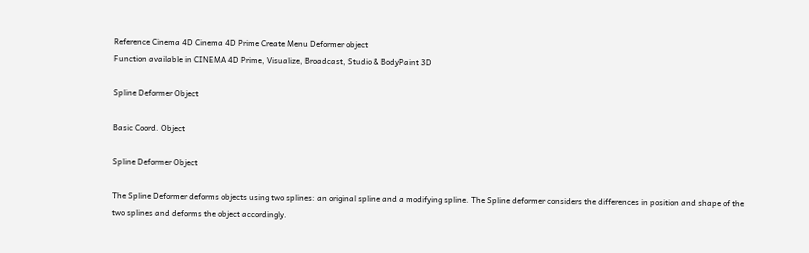Reference Cinema 4D Cinema 4D Prime Create Menu Deformer object
Function available in CINEMA 4D Prime, Visualize, Broadcast, Studio & BodyPaint 3D

Spline Deformer Object

Basic Coord. Object

Spline Deformer Object

The Spline Deformer deforms objects using two splines: an original spline and a modifying spline. The Spline deformer considers the differences in position and shape of the two splines and deforms the object accordingly.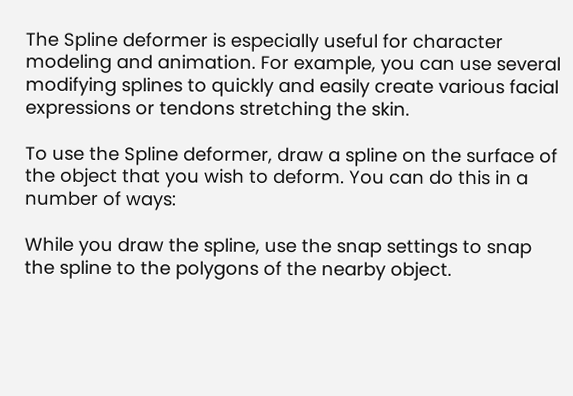The Spline deformer is especially useful for character modeling and animation. For example, you can use several modifying splines to quickly and easily create various facial expressions or tendons stretching the skin.

To use the Spline deformer, draw a spline on the surface of the object that you wish to deform. You can do this in a number of ways:

While you draw the spline, use the snap settings to snap the spline to the polygons of the nearby object.